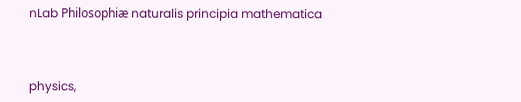nLab Philosophiæ naturalis principia mathematica



physics,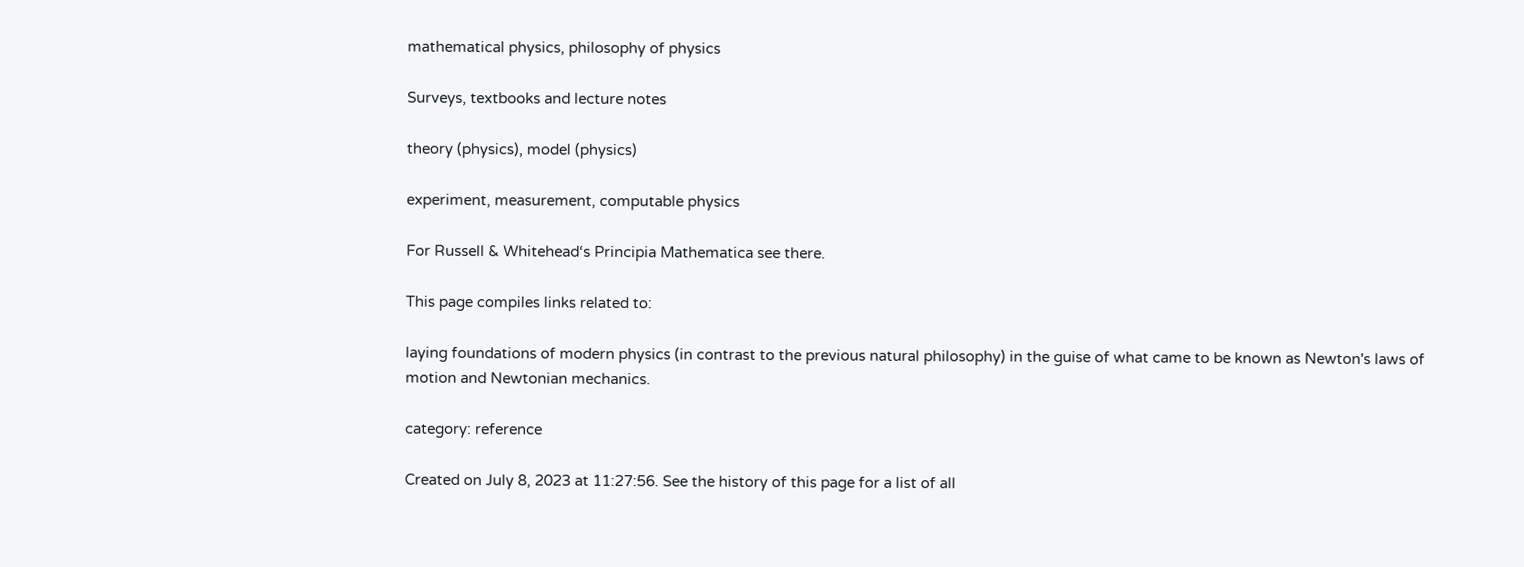mathematical physics, philosophy of physics

Surveys, textbooks and lecture notes

theory (physics), model (physics)

experiment, measurement, computable physics

For Russell & Whitehead‘s Principia Mathematica see there.

This page compiles links related to:

laying foundations of modern physics (in contrast to the previous natural philosophy) in the guise of what came to be known as Newton's laws of motion and Newtonian mechanics.

category: reference

Created on July 8, 2023 at 11:27:56. See the history of this page for a list of all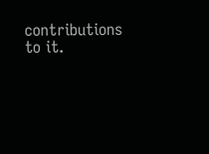contributions to it.